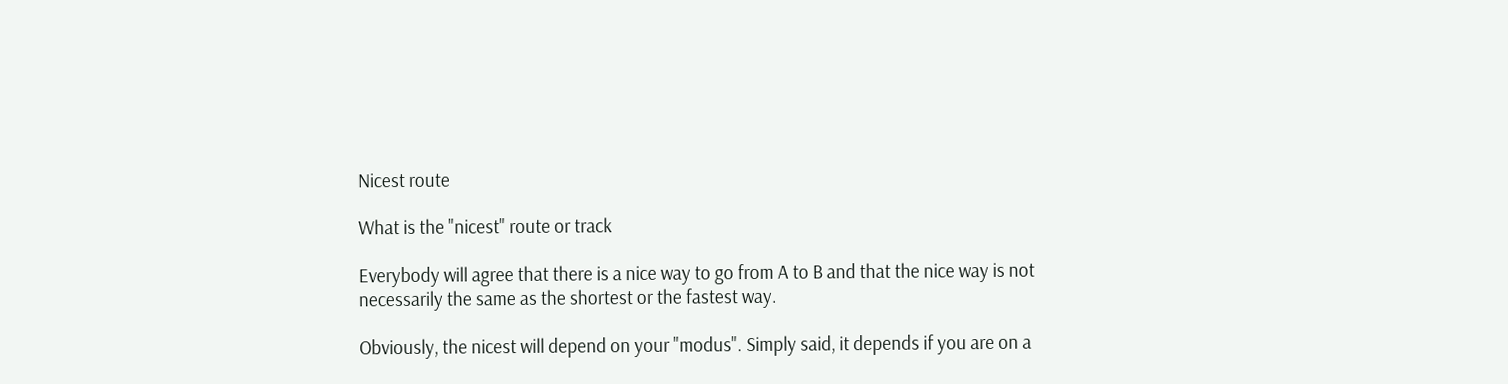Nicest route

What is the "nicest" route or track

Everybody will agree that there is a nice way to go from A to B and that the nice way is not necessarily the same as the shortest or the fastest way.

Obviously, the nicest will depend on your "modus". Simply said, it depends if you are on a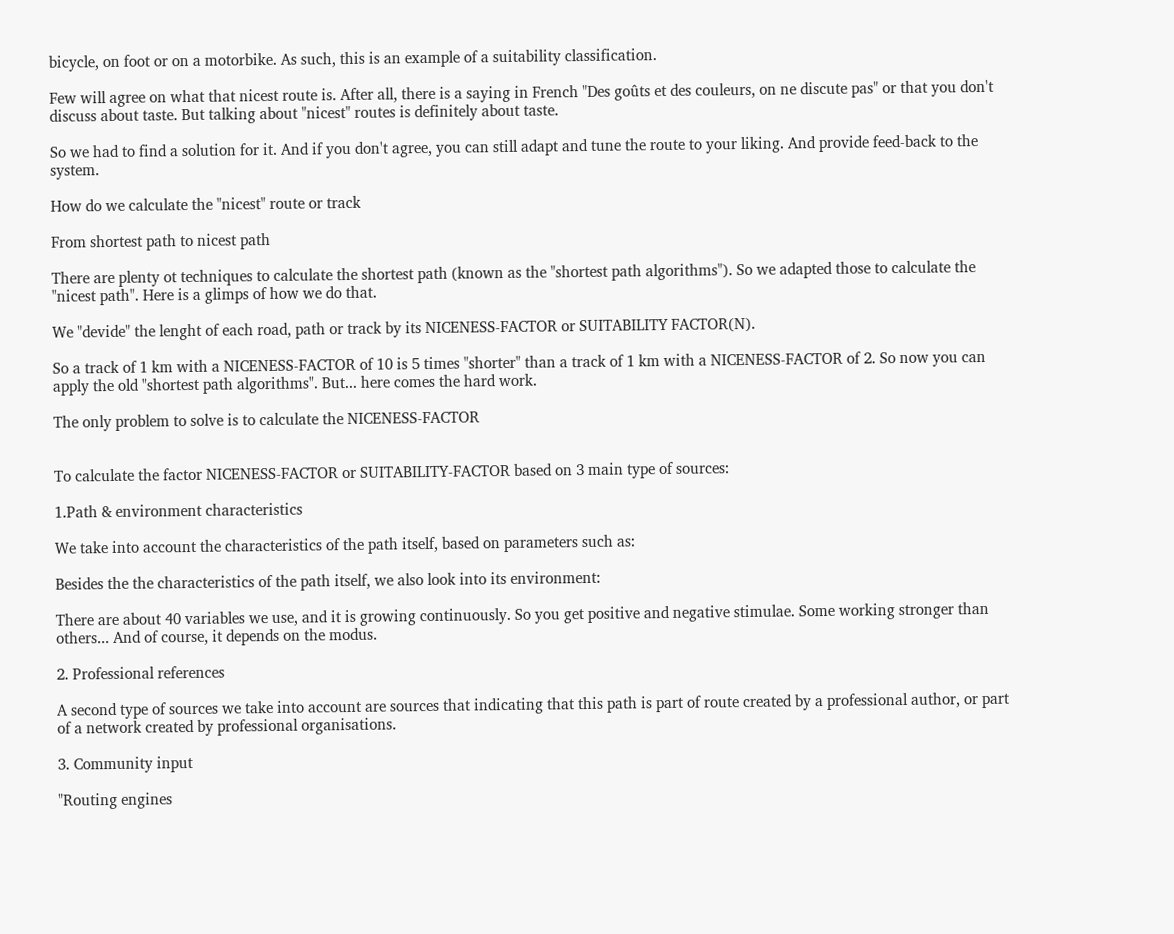bicycle, on foot or on a motorbike. As such, this is an example of a suitability classification.

Few will agree on what that nicest route is. After all, there is a saying in French "Des goûts et des couleurs, on ne discute pas" or that you don't discuss about taste. But talking about "nicest" routes is definitely about taste.

So we had to find a solution for it. And if you don't agree, you can still adapt and tune the route to your liking. And provide feed-back to the system.

How do we calculate the "nicest" route or track

From shortest path to nicest path

There are plenty ot techniques to calculate the shortest path (known as the "shortest path algorithms"). So we adapted those to calculate the "nicest path". Here is a glimps of how we do that.

We "devide" the lenght of each road, path or track by its NICENESS-FACTOR or SUITABILITY FACTOR(N).

So a track of 1 km with a NICENESS-FACTOR of 10 is 5 times "shorter" than a track of 1 km with a NICENESS-FACTOR of 2. So now you can apply the old "shortest path algorithms". But... here comes the hard work.

The only problem to solve is to calculate the NICENESS-FACTOR


To calculate the factor NICENESS-FACTOR or SUITABILITY-FACTOR based on 3 main type of sources:

1.Path & environment characteristics

We take into account the characteristics of the path itself, based on parameters such as:

Besides the the characteristics of the path itself, we also look into its environment:

There are about 40 variables we use, and it is growing continuously. So you get positive and negative stimulae. Some working stronger than others... And of course, it depends on the modus.

2. Professional references

A second type of sources we take into account are sources that indicating that this path is part of route created by a professional author, or part of a network created by professional organisations.

3. Community input

"Routing engines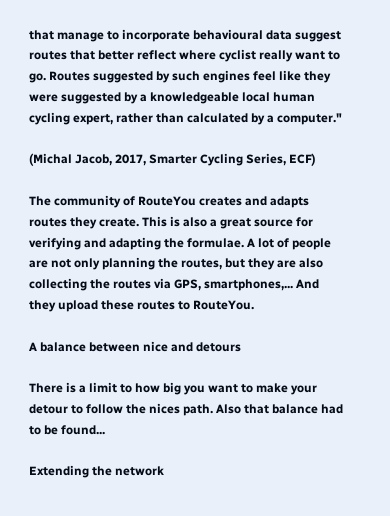that manage to incorporate behavioural data suggest routes that better reflect where cyclist really want to go. Routes suggested by such engines feel like they were suggested by a knowledgeable local human cycling expert, rather than calculated by a computer."

(Michal Jacob, 2017, Smarter Cycling Series, ECF)

The community of RouteYou creates and adapts routes they create. This is also a great source for verifying and adapting the formulae. A lot of people are not only planning the routes, but they are also collecting the routes via GPS, smartphones,... And they upload these routes to RouteYou.

A balance between nice and detours

There is a limit to how big you want to make your detour to follow the nices path. Also that balance had to be found...

Extending the network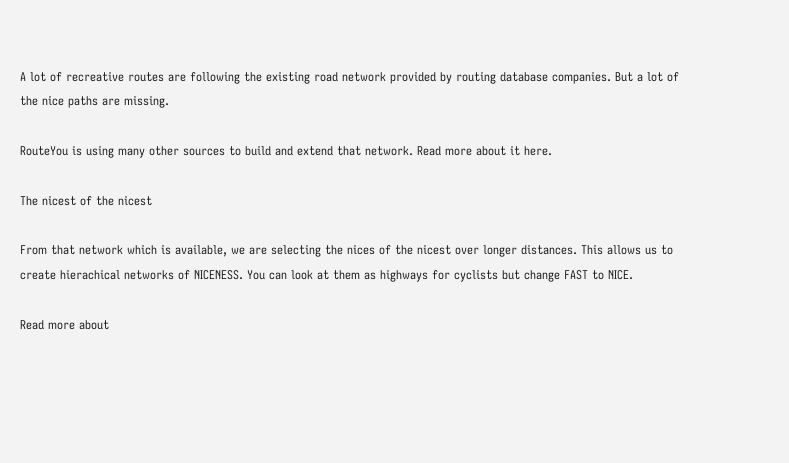A lot of recreative routes are following the existing road network provided by routing database companies. But a lot of the nice paths are missing.

RouteYou is using many other sources to build and extend that network. Read more about it here.

The nicest of the nicest

From that network which is available, we are selecting the nices of the nicest over longer distances. This allows us to create hierachical networks of NICENESS. You can look at them as highways for cyclists but change FAST to NICE.

Read more about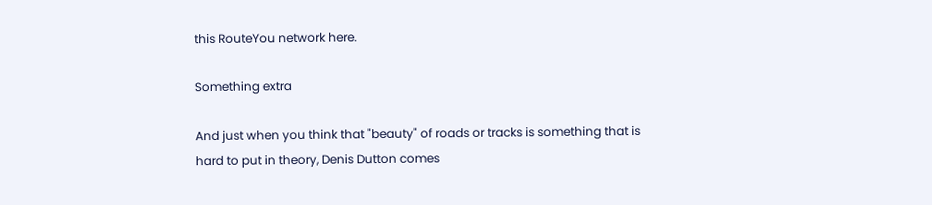this RouteYou network here.

Something extra

And just when you think that "beauty" of roads or tracks is something that is hard to put in theory, Denis Dutton comes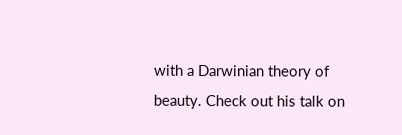with a Darwinian theory of beauty. Check out his talk on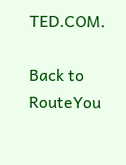TED.COM.

Back to RouteYou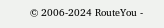© 2006-2024 RouteYou -